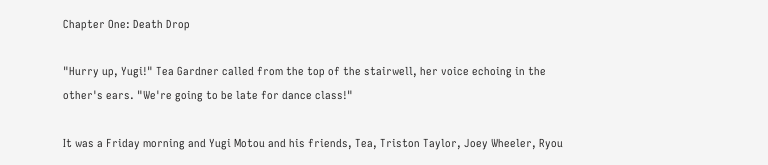Chapter One: Death Drop

"Hurry up, Yugi!" Tea Gardner called from the top of the stairwell, her voice echoing in the other's ears. "We're going to be late for dance class!"

It was a Friday morning and Yugi Motou and his friends, Tea, Triston Taylor, Joey Wheeler, Ryou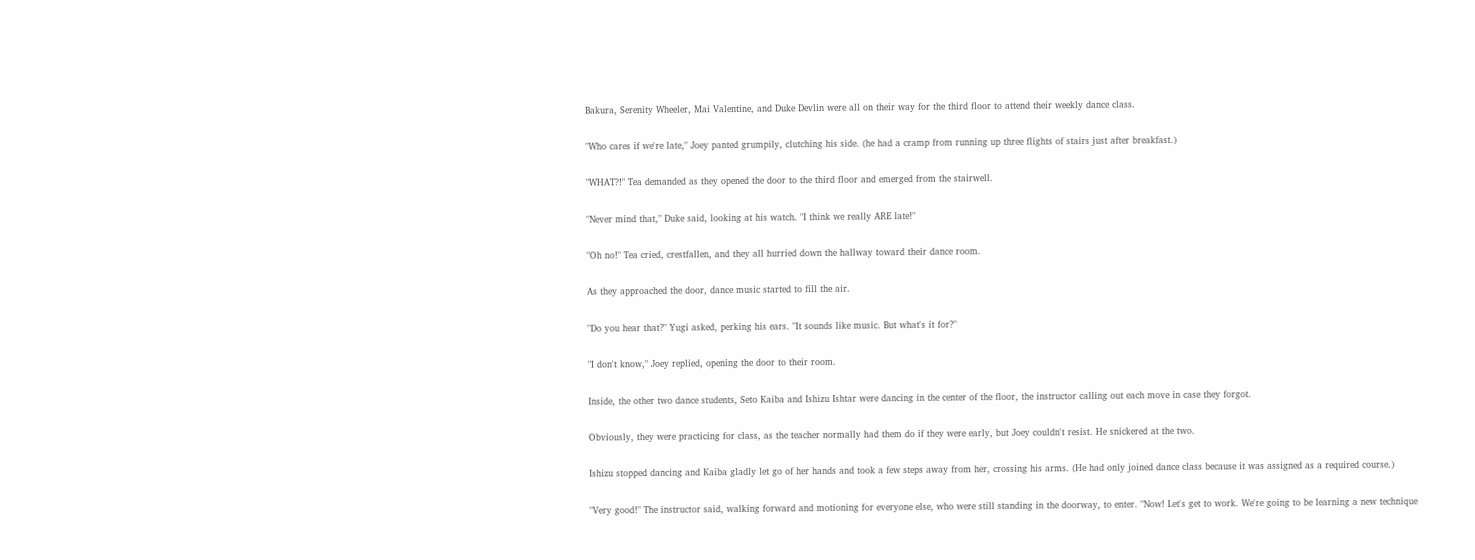Bakura, Serenity Wheeler, Mai Valentine, and Duke Devlin were all on their way for the third floor to attend their weekly dance class.

"Who cares if we're late," Joey panted grumpily, clutching his side. (he had a cramp from running up three flights of stairs just after breakfast.)

"WHAT?!" Tea demanded as they opened the door to the third floor and emerged from the stairwell.

"Never mind that," Duke said, looking at his watch. "I think we really ARE late!"

"Oh no!" Tea cried, crestfallen, and they all hurried down the hallway toward their dance room.

As they approached the door, dance music started to fill the air.

"Do you hear that?" Yugi asked, perking his ears. "It sounds like music. But what's it for?"

"I don't know," Joey replied, opening the door to their room.

Inside, the other two dance students, Seto Kaiba and Ishizu Ishtar were dancing in the center of the floor, the instructor calling out each move in case they forgot.

Obviously, they were practicing for class, as the teacher normally had them do if they were early, but Joey couldn't resist. He snickered at the two.

Ishizu stopped dancing and Kaiba gladly let go of her hands and took a few steps away from her, crossing his arms. (He had only joined dance class because it was assigned as a required course.)

"Very good!" The instructor said, walking forward and motioning for everyone else, who were still standing in the doorway, to enter. "Now! Let's get to work. We're going to be learning a new technique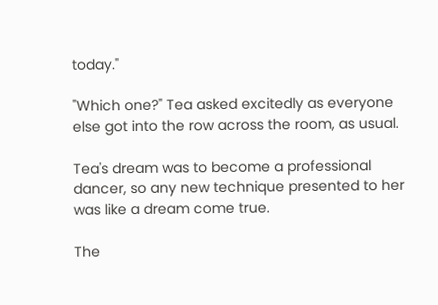today."

"Which one?" Tea asked excitedly as everyone else got into the row across the room, as usual.

Tea's dream was to become a professional dancer, so any new technique presented to her was like a dream come true.

The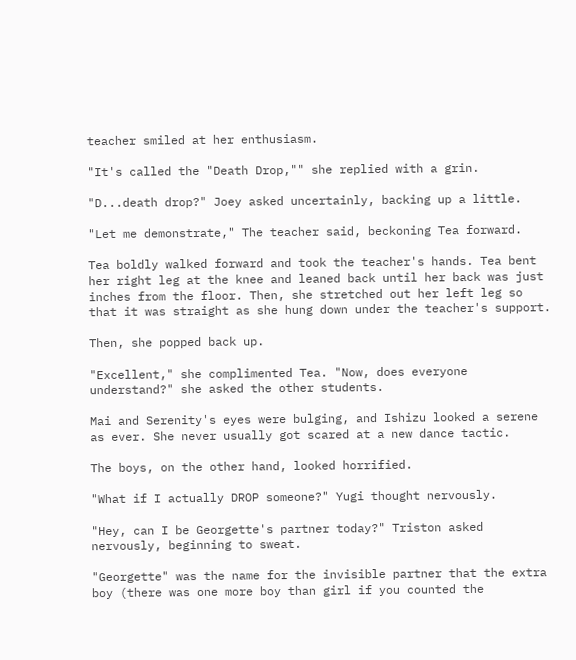teacher smiled at her enthusiasm.

"It's called the "Death Drop,"" she replied with a grin.

"D...death drop?" Joey asked uncertainly, backing up a little.

"Let me demonstrate," The teacher said, beckoning Tea forward.

Tea boldly walked forward and took the teacher's hands. Tea bent her right leg at the knee and leaned back until her back was just inches from the floor. Then, she stretched out her left leg so that it was straight as she hung down under the teacher's support.

Then, she popped back up.

"Excellent," she complimented Tea. "Now, does everyone understand?" she asked the other students.

Mai and Serenity's eyes were bulging, and Ishizu looked a serene as ever. She never usually got scared at a new dance tactic.

The boys, on the other hand, looked horrified.

"What if I actually DROP someone?" Yugi thought nervously.

"Hey, can I be Georgette's partner today?" Triston asked nervously, beginning to sweat.

"Georgette" was the name for the invisible partner that the extra boy (there was one more boy than girl if you counted the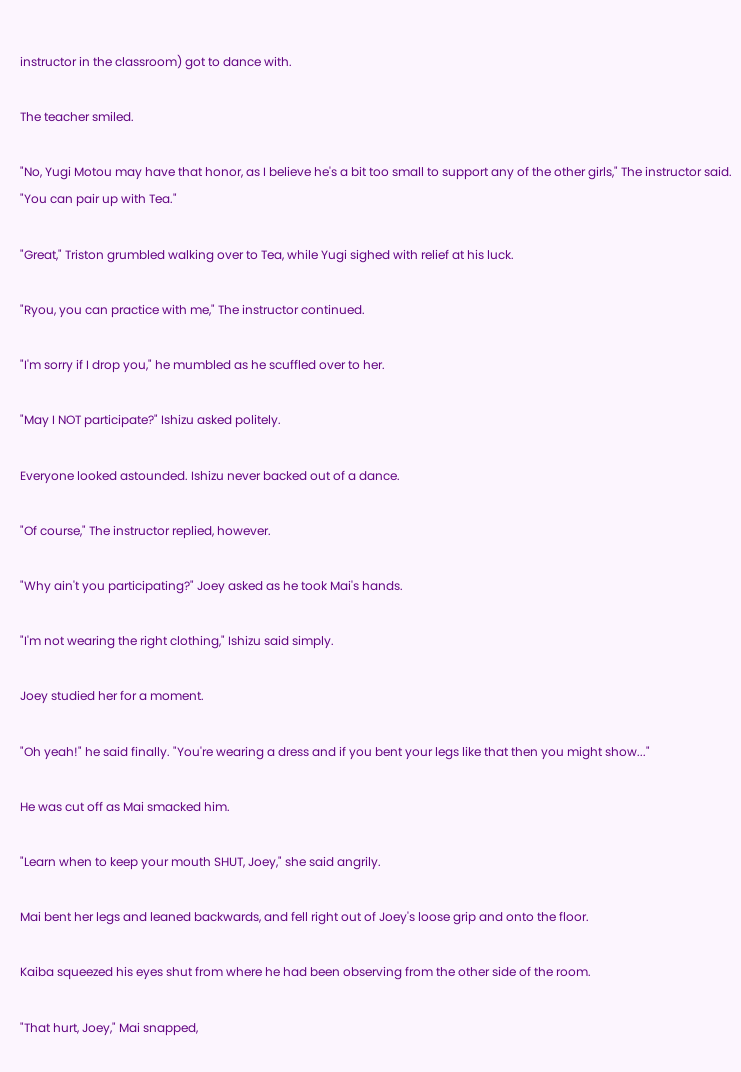instructor in the classroom) got to dance with.

The teacher smiled.

"No, Yugi Motou may have that honor, as I believe he's a bit too small to support any of the other girls," The instructor said. "You can pair up with Tea."

"Great," Triston grumbled walking over to Tea, while Yugi sighed with relief at his luck.

"Ryou, you can practice with me," The instructor continued.

"I'm sorry if I drop you," he mumbled as he scuffled over to her.

"May I NOT participate?" Ishizu asked politely.

Everyone looked astounded. Ishizu never backed out of a dance.

"Of course," The instructor replied, however.

"Why ain't you participating?" Joey asked as he took Mai's hands.

"I'm not wearing the right clothing," Ishizu said simply.

Joey studied her for a moment.

"Oh yeah!" he said finally. "You're wearing a dress and if you bent your legs like that then you might show..."

He was cut off as Mai smacked him.

"Learn when to keep your mouth SHUT, Joey," she said angrily.

Mai bent her legs and leaned backwards, and fell right out of Joey's loose grip and onto the floor.

Kaiba squeezed his eyes shut from where he had been observing from the other side of the room.

"That hurt, Joey," Mai snapped,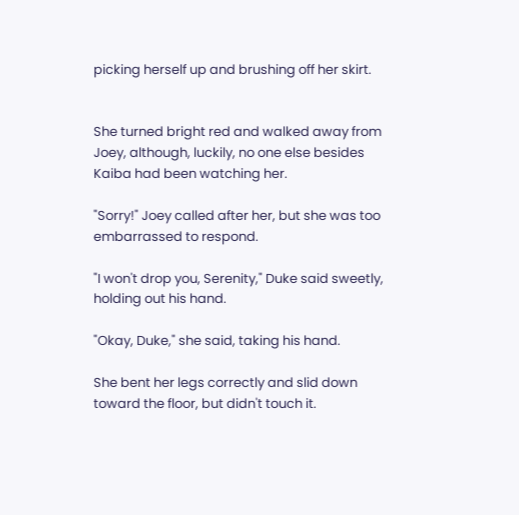picking herself up and brushing off her skirt.


She turned bright red and walked away from Joey, although, luckily, no one else besides Kaiba had been watching her.

"Sorry!" Joey called after her, but she was too embarrassed to respond.

"I won't drop you, Serenity," Duke said sweetly, holding out his hand.

"Okay, Duke," she said, taking his hand.

She bent her legs correctly and slid down toward the floor, but didn't touch it.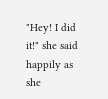"Hey! I did it!" she said happily as she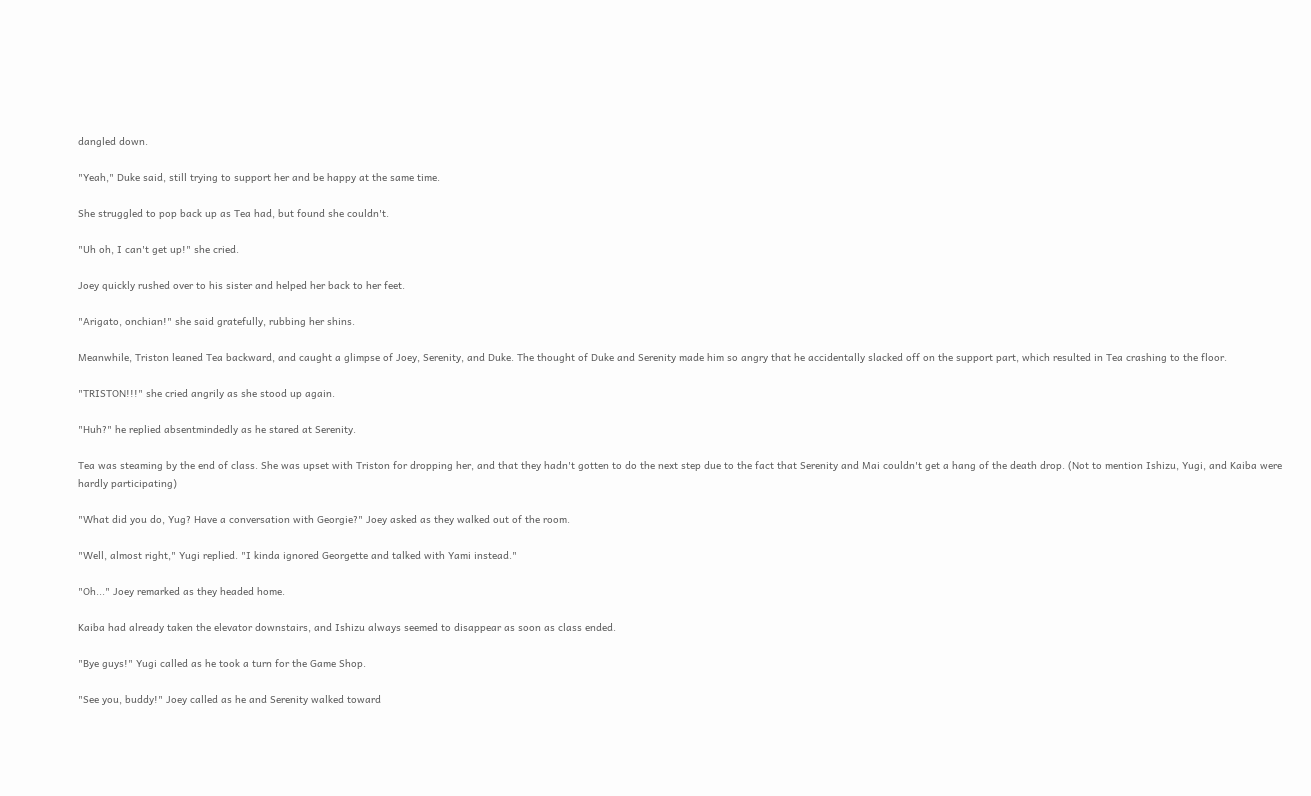dangled down.

"Yeah," Duke said, still trying to support her and be happy at the same time.

She struggled to pop back up as Tea had, but found she couldn't.

"Uh oh, I can't get up!" she cried.

Joey quickly rushed over to his sister and helped her back to her feet.

"Arigato, onchian!" she said gratefully, rubbing her shins.

Meanwhile, Triston leaned Tea backward, and caught a glimpse of Joey, Serenity, and Duke. The thought of Duke and Serenity made him so angry that he accidentally slacked off on the support part, which resulted in Tea crashing to the floor.

"TRISTON!!!" she cried angrily as she stood up again.

"Huh?" he replied absentmindedly as he stared at Serenity.

Tea was steaming by the end of class. She was upset with Triston for dropping her, and that they hadn't gotten to do the next step due to the fact that Serenity and Mai couldn't get a hang of the death drop. (Not to mention Ishizu, Yugi, and Kaiba were hardly participating)

"What did you do, Yug? Have a conversation with Georgie?" Joey asked as they walked out of the room.

"Well, almost right," Yugi replied. "I kinda ignored Georgette and talked with Yami instead."

"Oh..." Joey remarked as they headed home.

Kaiba had already taken the elevator downstairs, and Ishizu always seemed to disappear as soon as class ended.

"Bye guys!" Yugi called as he took a turn for the Game Shop.

"See you, buddy!" Joey called as he and Serenity walked toward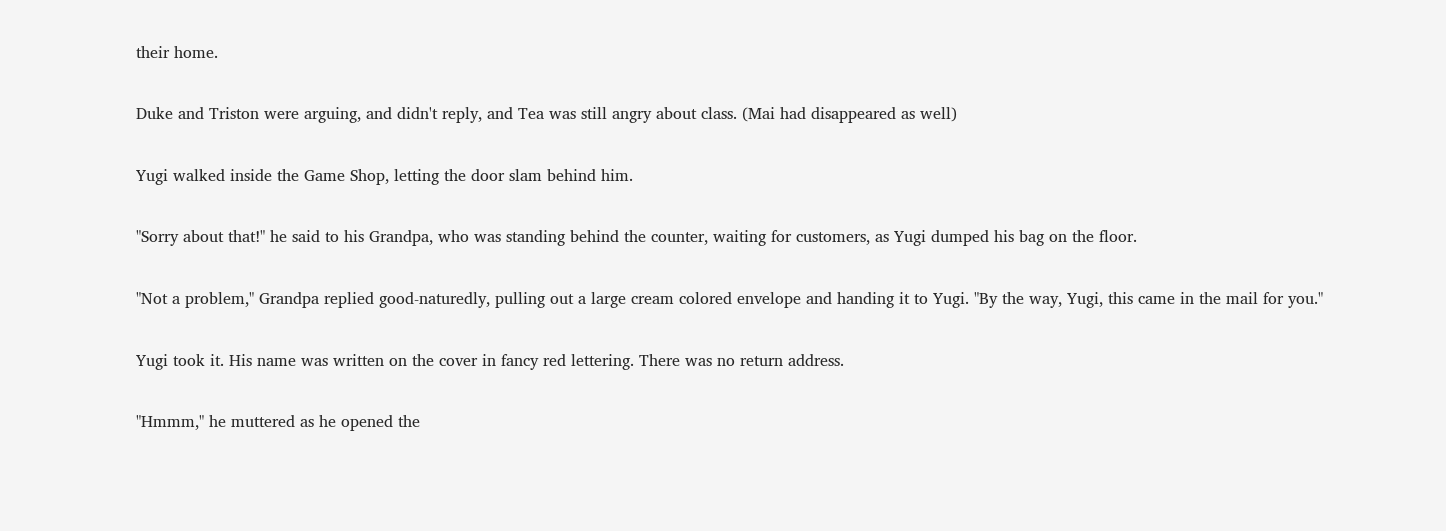their home.

Duke and Triston were arguing, and didn't reply, and Tea was still angry about class. (Mai had disappeared as well)

Yugi walked inside the Game Shop, letting the door slam behind him.

"Sorry about that!" he said to his Grandpa, who was standing behind the counter, waiting for customers, as Yugi dumped his bag on the floor.

"Not a problem," Grandpa replied good-naturedly, pulling out a large cream colored envelope and handing it to Yugi. "By the way, Yugi, this came in the mail for you."

Yugi took it. His name was written on the cover in fancy red lettering. There was no return address.

"Hmmm," he muttered as he opened the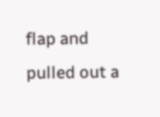flap and pulled out a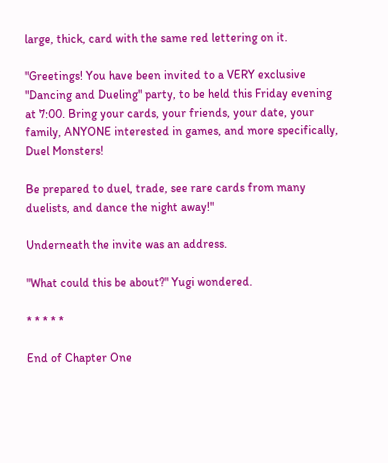large, thick, card with the same red lettering on it.

"Greetings! You have been invited to a VERY exclusive "Dancing and Dueling" party, to be held this Friday evening at 7:00. Bring your cards, your friends, your date, your family, ANYONE interested in games, and more specifically, Duel Monsters!

Be prepared to duel, trade, see rare cards from many duelists, and dance the night away!"

Underneath the invite was an address.

"What could this be about?" Yugi wondered.

* * * * *

End of Chapter One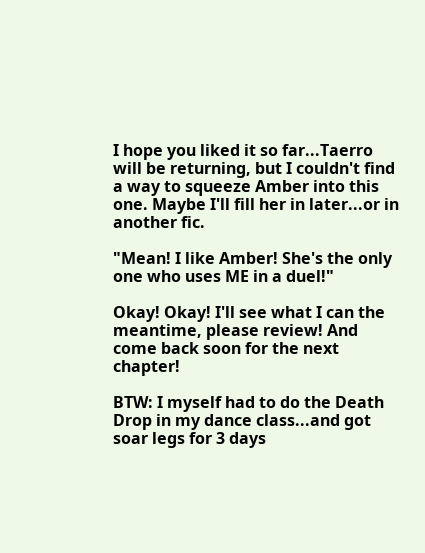I hope you liked it so far...Taerro will be returning, but I couldn't find a way to squeeze Amber into this one. Maybe I'll fill her in later...or in another fic.

"Mean! I like Amber! She's the only one who uses ME in a duel!"

Okay! Okay! I'll see what I can the meantime, please review! And come back soon for the next chapter!

BTW: I myself had to do the Death Drop in my dance class...and got soar legs for 3 days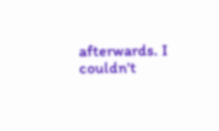afterwards. I couldn't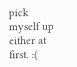pick myself up either at first. :(